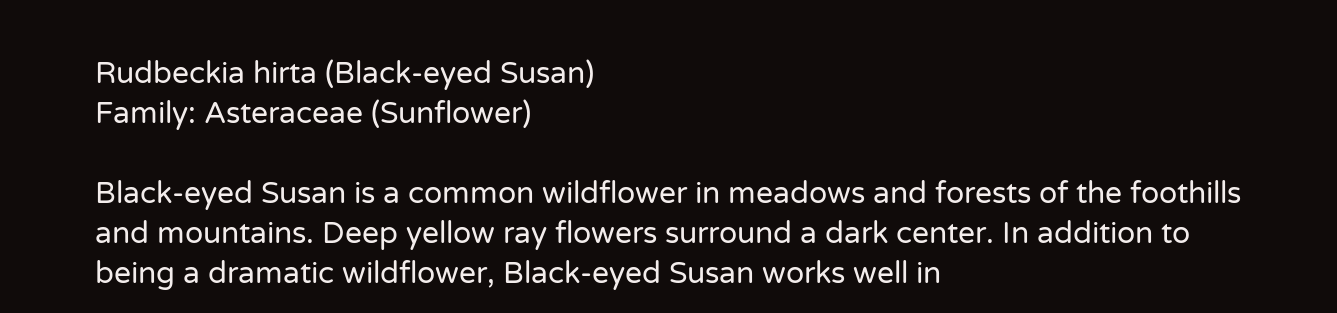Rudbeckia hirta (Black-eyed Susan)
Family: Asteraceae (Sunflower)

Black-eyed Susan is a common wildflower in meadows and forests of the foothills and mountains. Deep yellow ray flowers surround a dark center. In addition to being a dramatic wildflower, Black-eyed Susan works well in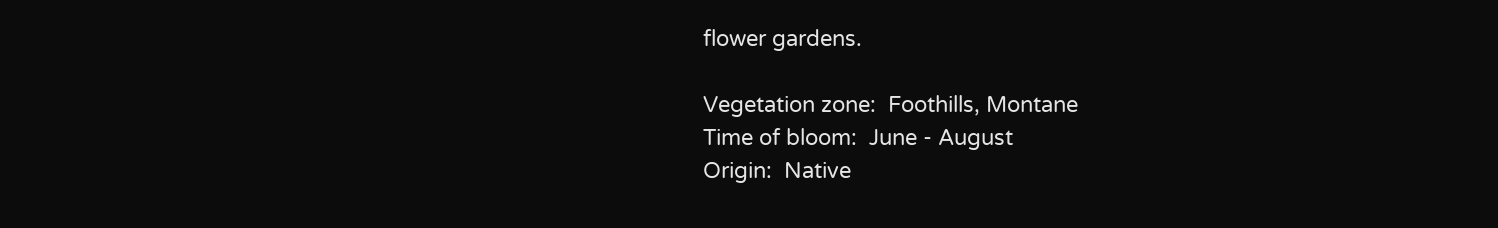flower gardens.

Vegetation zone:  Foothills, Montane
Time of bloom:  June - August
Origin:  Native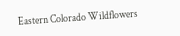Eastern Colorado Wildflowers